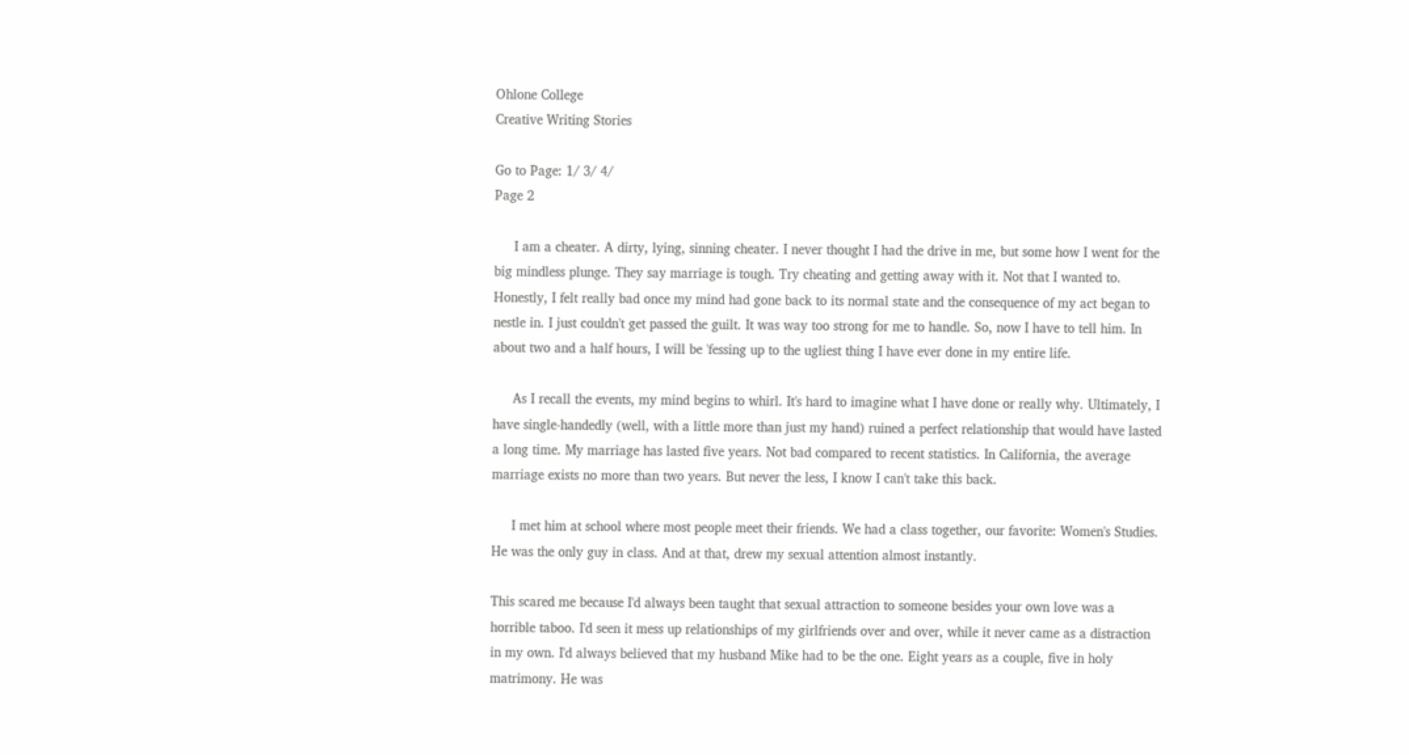Ohlone College
Creative Writing Stories

Go to Page: 1/ 3/ 4/
Page 2

     I am a cheater. A dirty, lying, sinning cheater. I never thought I had the drive in me, but some how I went for the big mindless plunge. They say marriage is tough. Try cheating and getting away with it. Not that I wanted to. Honestly, I felt really bad once my mind had gone back to its normal state and the consequence of my act began to nestle in. I just couldn't get passed the guilt. It was way too strong for me to handle. So, now I have to tell him. In about two and a half hours, I will be 'fessing up to the ugliest thing I have ever done in my entire life.

     As I recall the events, my mind begins to whirl. It's hard to imagine what I have done or really why. Ultimately, I have single-handedly (well, with a little more than just my hand) ruined a perfect relationship that would have lasted a long time. My marriage has lasted five years. Not bad compared to recent statistics. In California, the average marriage exists no more than two years. But never the less, I know I can't take this back.

     I met him at school where most people meet their friends. We had a class together, our favorite: Women's Studies. He was the only guy in class. And at that, drew my sexual attention almost instantly.

This scared me because I'd always been taught that sexual attraction to someone besides your own love was a horrible taboo. I'd seen it mess up relationships of my girlfriends over and over, while it never came as a distraction in my own. I'd always believed that my husband Mike had to be the one. Eight years as a couple, five in holy matrimony. He was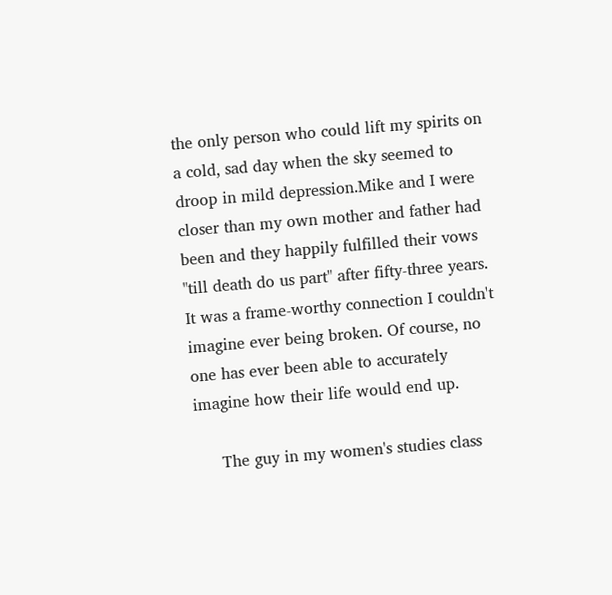the only person who could lift my spirits on a cold, sad day when the sky seemed to droop in mild depression.Mike and I were closer than my own mother and father had been and they happily fulfilled their vows "till death do us part" after fifty-three years. It was a frame-worthy connection I couldn't imagine ever being broken. Of course, no one has ever been able to accurately imagine how their life would end up.

     The guy in my women's studies class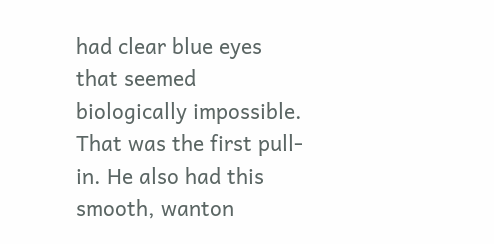had clear blue eyes that seemed biologically impossible. That was the first pull-in. He also had this smooth, wanton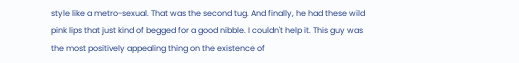style like a metro-sexual. That was the second tug. And finally, he had these wild pink lips that just kind of begged for a good nibble. I couldn't help it. This guy was the most positively appealing thing on the existence of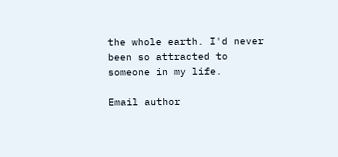the whole earth. I'd never been so attracted to someone in my life.

Email author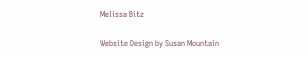Melissa Bitz

Website Design by Susan Mountain